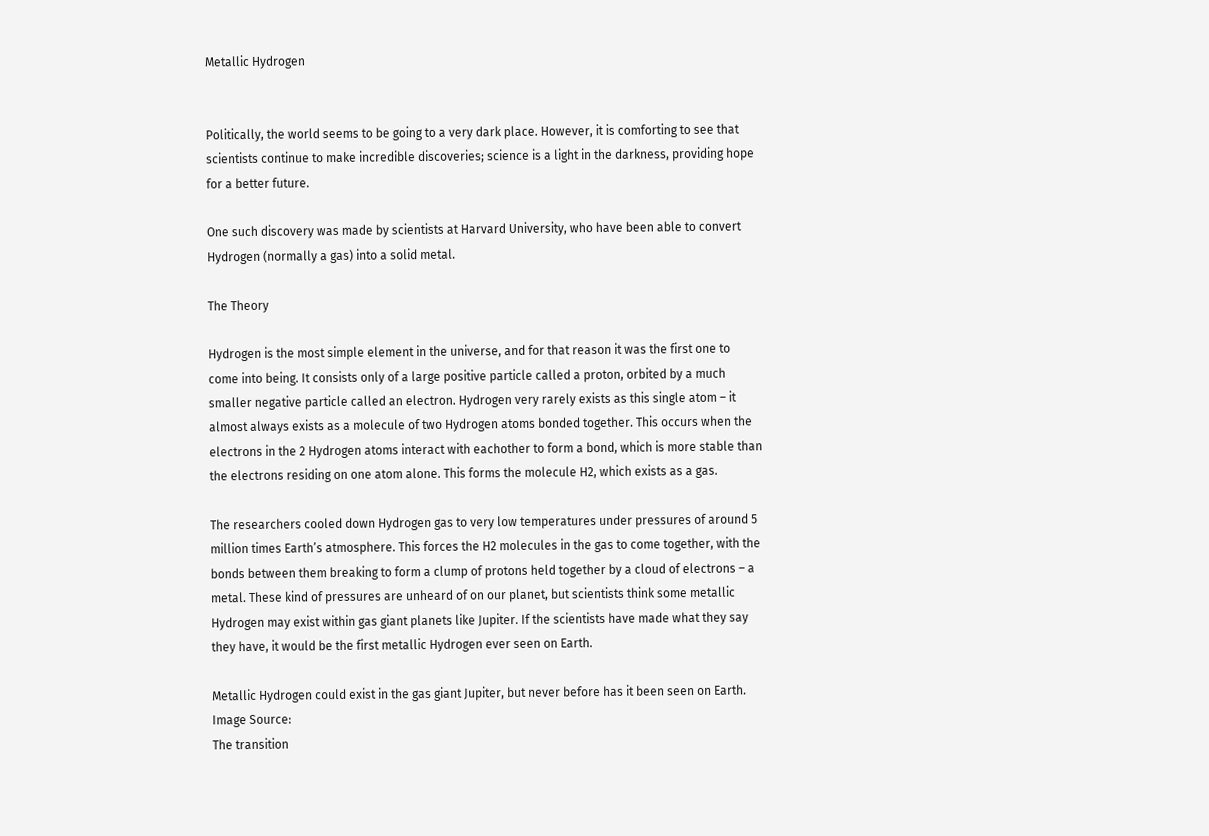Metallic Hydrogen


Politically, the world seems to be going to a very dark place. However, it is comforting to see that scientists continue to make incredible discoveries; science is a light in the darkness, providing hope for a better future.

One such discovery was made by scientists at Harvard University, who have been able to convert Hydrogen (normally a gas) into a solid metal.

The Theory

Hydrogen is the most simple element in the universe, and for that reason it was the first one to come into being. It consists only of a large positive particle called a proton, orbited by a much smaller negative particle called an electron. Hydrogen very rarely exists as this single atom – it almost always exists as a molecule of two Hydrogen atoms bonded together. This occurs when the electrons in the 2 Hydrogen atoms interact with eachother to form a bond, which is more stable than the electrons residing on one atom alone. This forms the molecule H2, which exists as a gas.

The researchers cooled down Hydrogen gas to very low temperatures under pressures of around 5 million times Earth’s atmosphere. This forces the H2 molecules in the gas to come together, with the bonds between them breaking to form a clump of protons held together by a cloud of electrons – a metal. These kind of pressures are unheard of on our planet, but scientists think some metallic Hydrogen may exist within gas giant planets like Jupiter. If the scientists have made what they say they have, it would be the first metallic Hydrogen ever seen on Earth.

Metallic Hydrogen could exist in the gas giant Jupiter, but never before has it been seen on Earth. Image Source:
The transition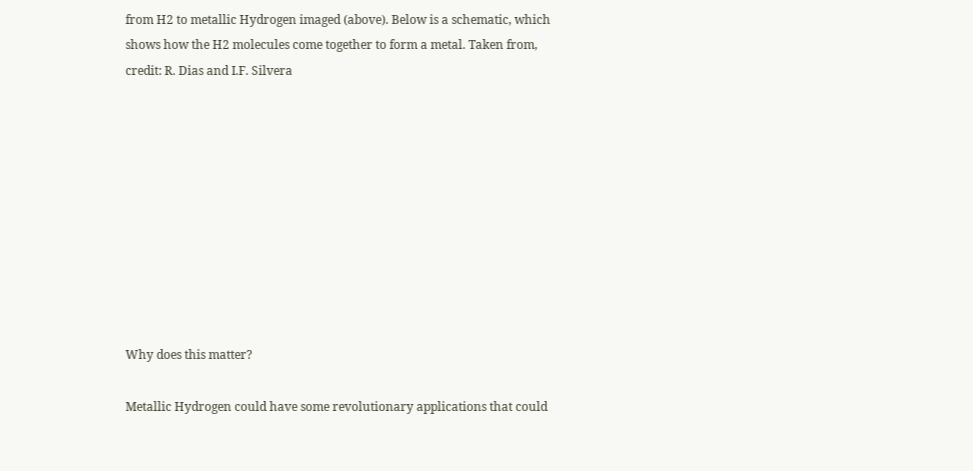from H2 to metallic Hydrogen imaged (above). Below is a schematic, which shows how the H2 molecules come together to form a metal. Taken from, credit: R. Dias and I.F. Silvera










Why does this matter?

Metallic Hydrogen could have some revolutionary applications that could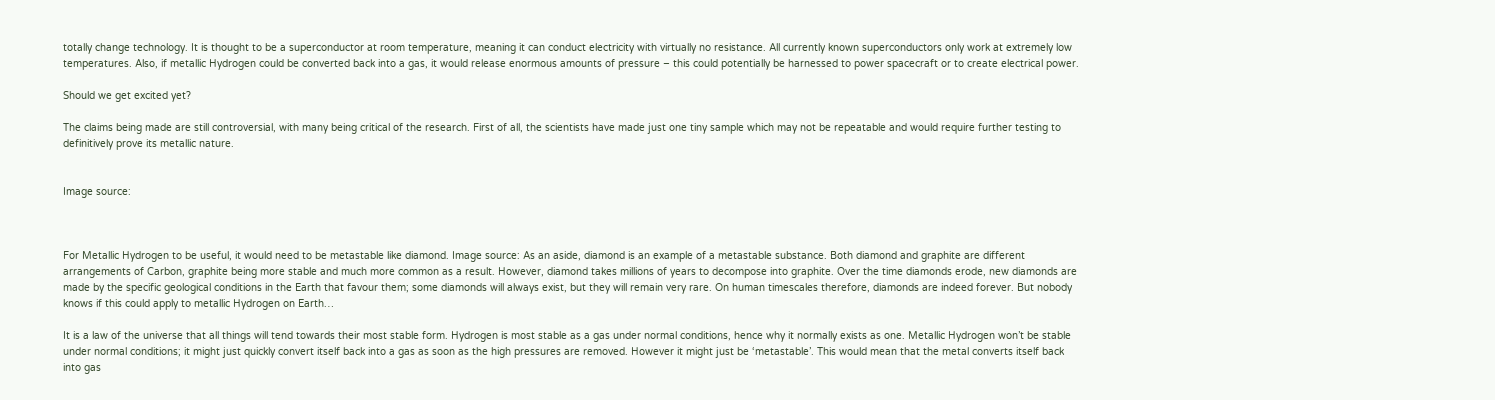totally change technology. It is thought to be a superconductor at room temperature, meaning it can conduct electricity with virtually no resistance. All currently known superconductors only work at extremely low temperatures. Also, if metallic Hydrogen could be converted back into a gas, it would release enormous amounts of pressure – this could potentially be harnessed to power spacecraft or to create electrical power.

Should we get excited yet?

The claims being made are still controversial, with many being critical of the research. First of all, the scientists have made just one tiny sample which may not be repeatable and would require further testing to definitively prove its metallic nature.


Image source:



For Metallic Hydrogen to be useful, it would need to be metastable like diamond. Image source: As an aside, diamond is an example of a metastable substance. Both diamond and graphite are different arrangements of Carbon, graphite being more stable and much more common as a result. However, diamond takes millions of years to decompose into graphite. Over the time diamonds erode, new diamonds are made by the specific geological conditions in the Earth that favour them; some diamonds will always exist, but they will remain very rare. On human timescales therefore, diamonds are indeed forever. But nobody knows if this could apply to metallic Hydrogen on Earth…

It is a law of the universe that all things will tend towards their most stable form. Hydrogen is most stable as a gas under normal conditions, hence why it normally exists as one. Metallic Hydrogen won’t be stable under normal conditions; it might just quickly convert itself back into a gas as soon as the high pressures are removed. However it might just be ‘metastable’. This would mean that the metal converts itself back into gas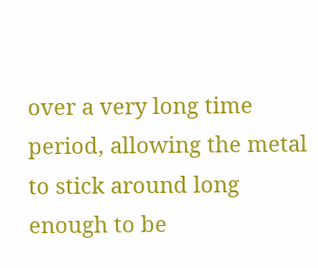over a very long time period, allowing the metal to stick around long enough to be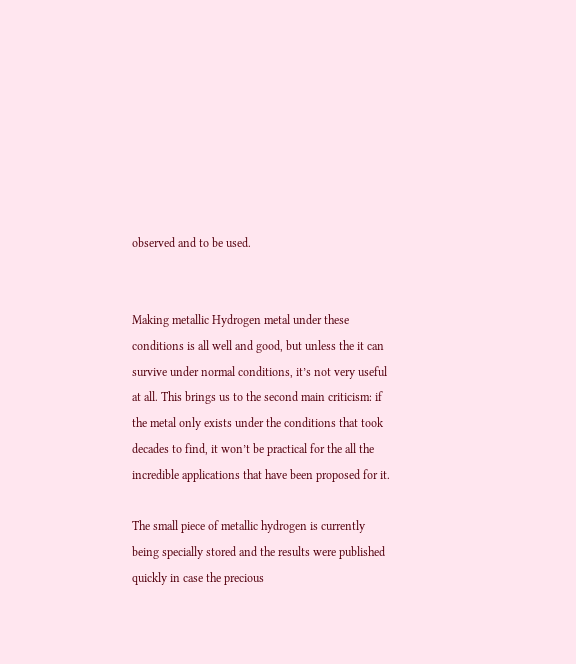observed and to be used.


Making metallic Hydrogen metal under these conditions is all well and good, but unless the it can survive under normal conditions, it’s not very useful at all. This brings us to the second main criticism: if the metal only exists under the conditions that took decades to find, it won’t be practical for the all the incredible applications that have been proposed for it.

The small piece of metallic hydrogen is currently being specially stored and the results were published quickly in case the precious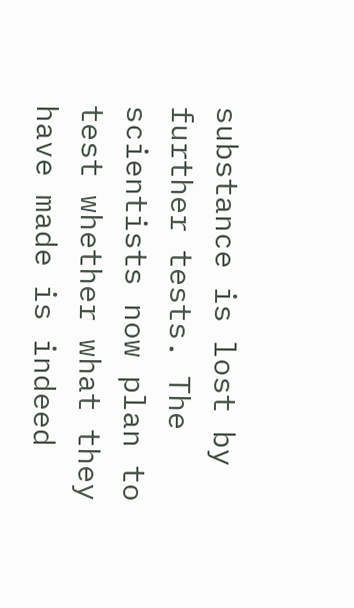substance is lost by further tests. The scientists now plan to test whether what they have made is indeed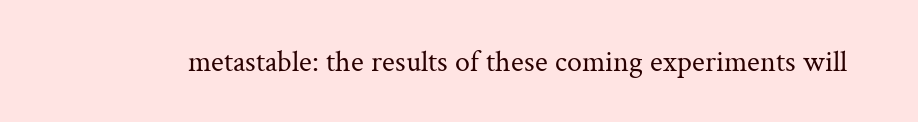metastable: the results of these coming experiments will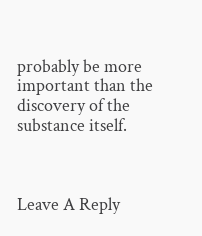probably be more important than the discovery of the substance itself.



Leave A Reply